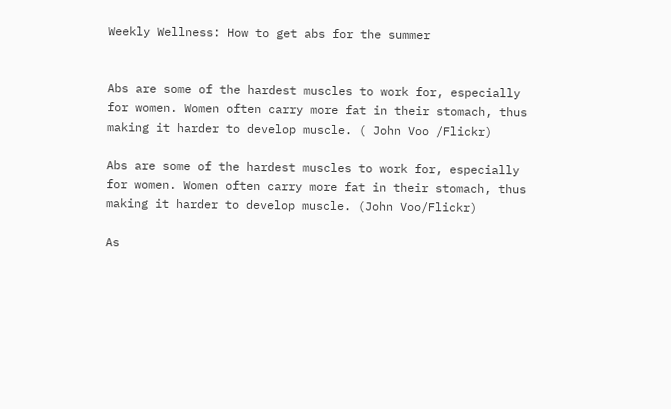Weekly Wellness: How to get abs for the summer


Abs are some of the hardest muscles to work for, especially for women. Women often carry more fat in their stomach, thus making it harder to develop muscle. ( John Voo /Flickr)

Abs are some of the hardest muscles to work for, especially for women. Women often carry more fat in their stomach, thus making it harder to develop muscle. (John Voo/Flickr)

As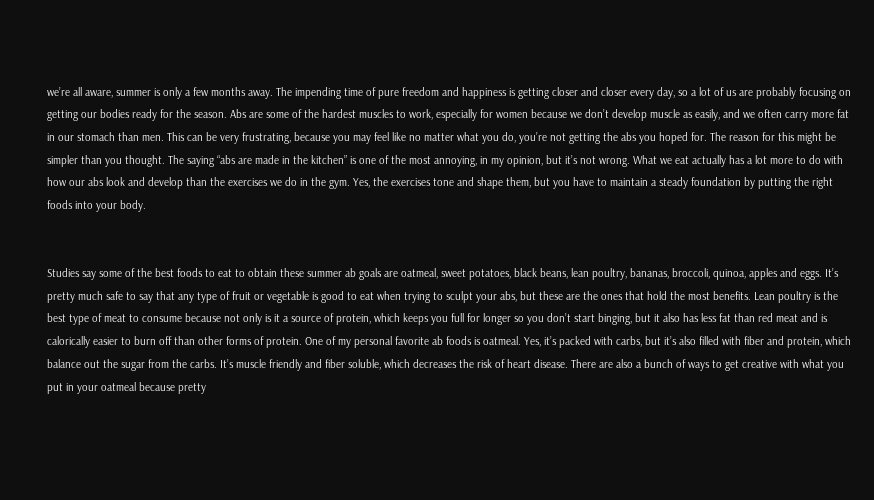we’re all aware, summer is only a few months away. The impending time of pure freedom and happiness is getting closer and closer every day, so a lot of us are probably focusing on getting our bodies ready for the season. Abs are some of the hardest muscles to work, especially for women because we don’t develop muscle as easily, and we often carry more fat in our stomach than men. This can be very frustrating, because you may feel like no matter what you do, you’re not getting the abs you hoped for. The reason for this might be simpler than you thought. The saying “abs are made in the kitchen” is one of the most annoying, in my opinion, but it’s not wrong. What we eat actually has a lot more to do with how our abs look and develop than the exercises we do in the gym. Yes, the exercises tone and shape them, but you have to maintain a steady foundation by putting the right foods into your body.


Studies say some of the best foods to eat to obtain these summer ab goals are oatmeal, sweet potatoes, black beans, lean poultry, bananas, broccoli, quinoa, apples and eggs. It’s pretty much safe to say that any type of fruit or vegetable is good to eat when trying to sculpt your abs, but these are the ones that hold the most benefits. Lean poultry is the best type of meat to consume because not only is it a source of protein, which keeps you full for longer so you don’t start binging, but it also has less fat than red meat and is calorically easier to burn off than other forms of protein. One of my personal favorite ab foods is oatmeal. Yes, it’s packed with carbs, but it’s also filled with fiber and protein, which balance out the sugar from the carbs. It’s muscle friendly and fiber soluble, which decreases the risk of heart disease. There are also a bunch of ways to get creative with what you put in your oatmeal because pretty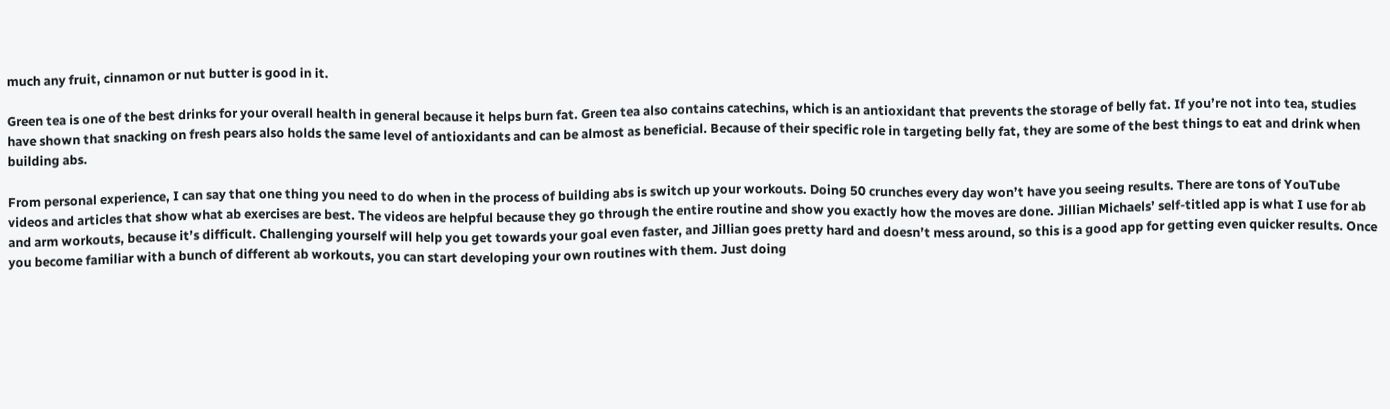much any fruit, cinnamon or nut butter is good in it.

Green tea is one of the best drinks for your overall health in general because it helps burn fat. Green tea also contains catechins, which is an antioxidant that prevents the storage of belly fat. If you’re not into tea, studies have shown that snacking on fresh pears also holds the same level of antioxidants and can be almost as beneficial. Because of their specific role in targeting belly fat, they are some of the best things to eat and drink when building abs.

From personal experience, I can say that one thing you need to do when in the process of building abs is switch up your workouts. Doing 50 crunches every day won’t have you seeing results. There are tons of YouTube videos and articles that show what ab exercises are best. The videos are helpful because they go through the entire routine and show you exactly how the moves are done. Jillian Michaels’ self-titled app is what I use for ab and arm workouts, because it’s difficult. Challenging yourself will help you get towards your goal even faster, and Jillian goes pretty hard and doesn’t mess around, so this is a good app for getting even quicker results. Once you become familiar with a bunch of different ab workouts, you can start developing your own routines with them. Just doing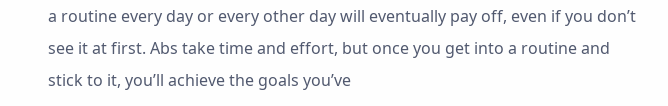a routine every day or every other day will eventually pay off, even if you don’t see it at first. Abs take time and effort, but once you get into a routine and stick to it, you’ll achieve the goals you’ve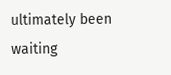ultimately been waiting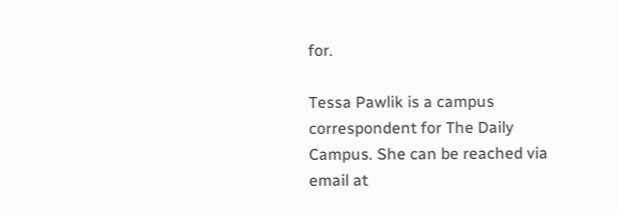for.

Tessa Pawlik is a campus correspondent for The Daily Campus. She can be reached via email at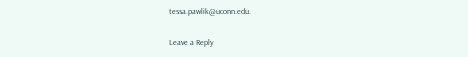tessa.pawlik@uconn.edu.

Leave a Reply